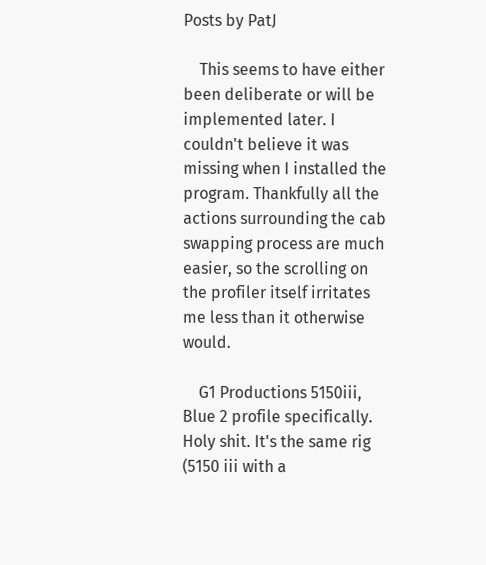Posts by PatJ

    This seems to have either been deliberate or will be implemented later. I couldn't believe it was missing when I installed the program. Thankfully all the actions surrounding the cab swapping process are much easier, so the scrolling on the profiler itself irritates me less than it otherwise would.

    G1 Productions 5150iii, Blue 2 profile specifically. Holy shit. It's the same rig (5150 iii with a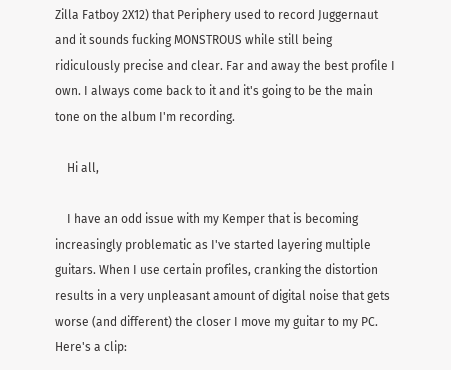Zilla Fatboy 2X12) that Periphery used to record Juggernaut and it sounds fucking MONSTROUS while still being ridiculously precise and clear. Far and away the best profile I own. I always come back to it and it's going to be the main tone on the album I'm recording.

    Hi all,

    I have an odd issue with my Kemper that is becoming increasingly problematic as I've started layering multiple guitars. When I use certain profiles, cranking the distortion results in a very unpleasant amount of digital noise that gets worse (and different) the closer I move my guitar to my PC. Here's a clip: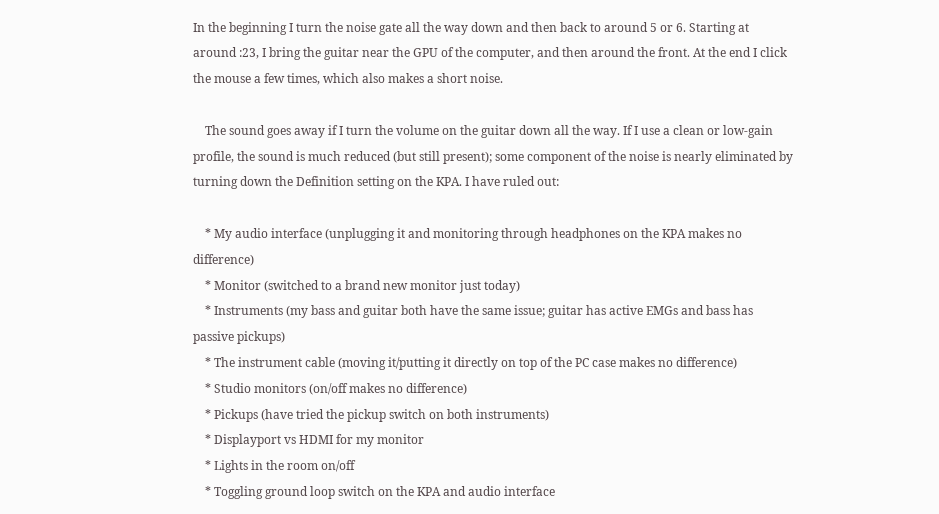In the beginning I turn the noise gate all the way down and then back to around 5 or 6. Starting at around :23, I bring the guitar near the GPU of the computer, and then around the front. At the end I click the mouse a few times, which also makes a short noise.

    The sound goes away if I turn the volume on the guitar down all the way. If I use a clean or low-gain profile, the sound is much reduced (but still present); some component of the noise is nearly eliminated by turning down the Definition setting on the KPA. I have ruled out:

    * My audio interface (unplugging it and monitoring through headphones on the KPA makes no difference)
    * Monitor (switched to a brand new monitor just today)
    * Instruments (my bass and guitar both have the same issue; guitar has active EMGs and bass has passive pickups)
    * The instrument cable (moving it/putting it directly on top of the PC case makes no difference)
    * Studio monitors (on/off makes no difference)
    * Pickups (have tried the pickup switch on both instruments)
    * Displayport vs HDMI for my monitor
    * Lights in the room on/off
    * Toggling ground loop switch on the KPA and audio interface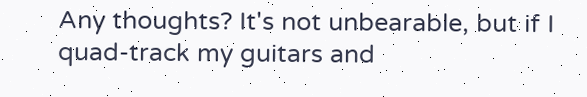Any thoughts? It's not unbearable, but if I quad-track my guitars and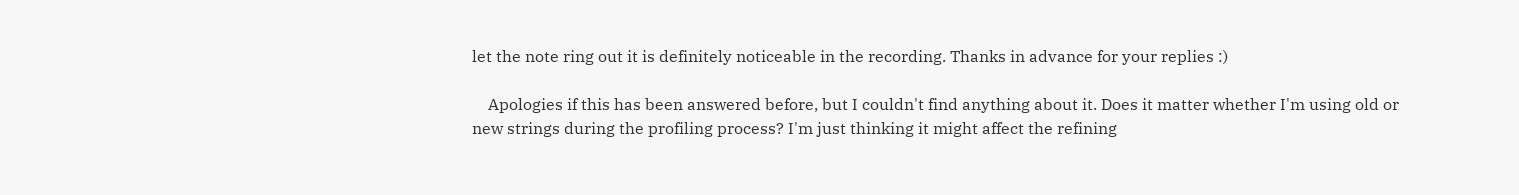let the note ring out it is definitely noticeable in the recording. Thanks in advance for your replies :)

    Apologies if this has been answered before, but I couldn't find anything about it. Does it matter whether I'm using old or new strings during the profiling process? I'm just thinking it might affect the refining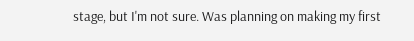stage, but I'm not sure. Was planning on making my first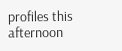profiles this afternoon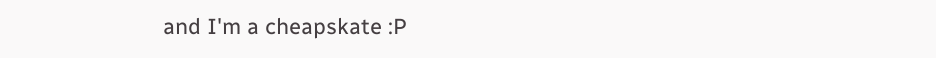and I'm a cheapskate :P